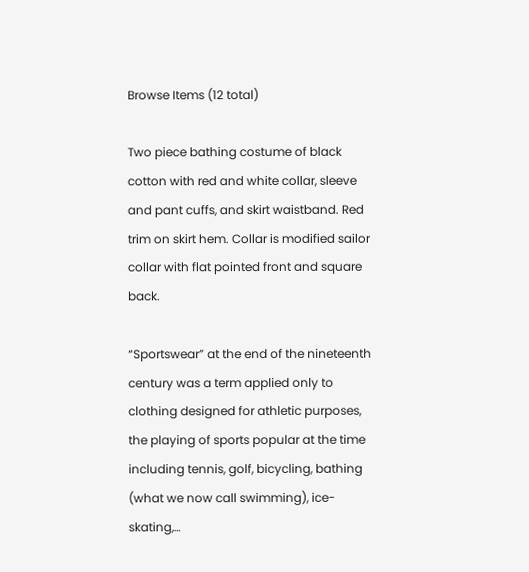Browse Items (12 total)

Two piece bathing costume of black cotton with red and white collar, sleeve and pant cuffs, and skirt waistband. Red trim on skirt hem. Collar is modified sailor collar with flat pointed front and square back.

“Sportswear” at the end of the nineteenth century was a term applied only to clothing designed for athletic purposes, the playing of sports popular at the time including tennis, golf, bicycling, bathing (what we now call swimming), ice-skating,…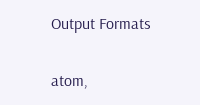Output Formats

atom,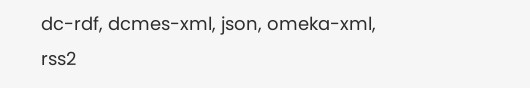dc-rdf, dcmes-xml, json, omeka-xml, rss2